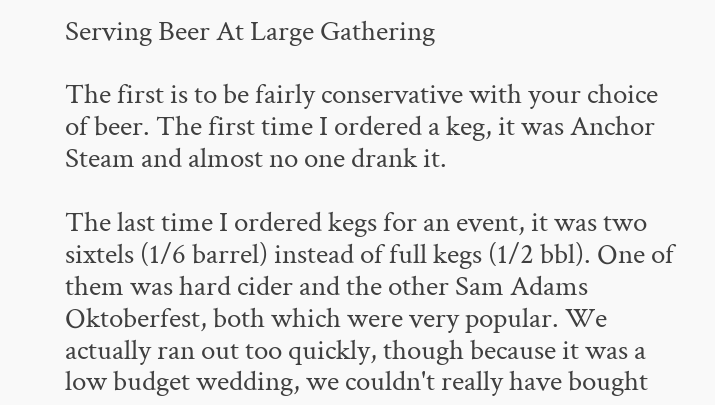Serving Beer At Large Gathering

The first is to be fairly conservative with your choice of beer. The first time I ordered a keg, it was Anchor Steam and almost no one drank it.

The last time I ordered kegs for an event, it was two sixtels (1/6 barrel) instead of full kegs (1/2 bbl). One of them was hard cider and the other Sam Adams Oktoberfest, both which were very popular. We actually ran out too quickly, though because it was a low budget wedding, we couldn't really have bought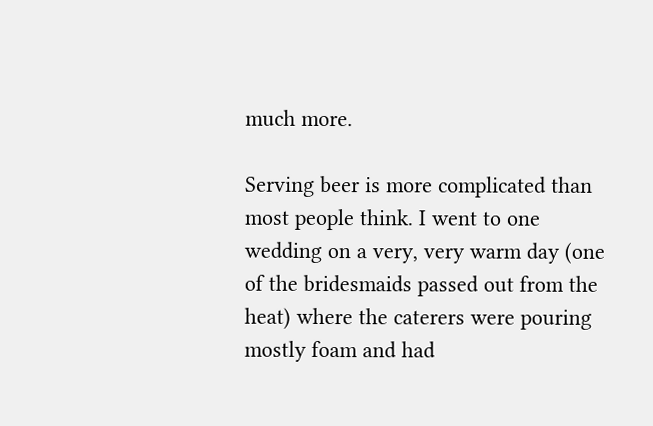much more.

Serving beer is more complicated than most people think. I went to one wedding on a very, very warm day (one of the bridesmaids passed out from the heat) where the caterers were pouring mostly foam and had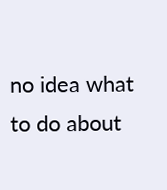no idea what to do about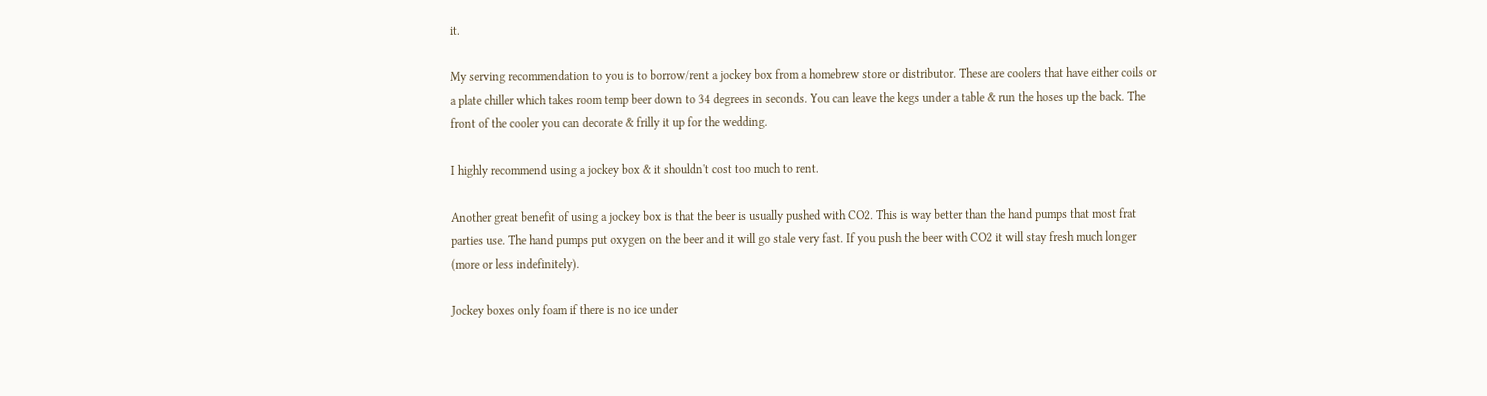it.

My serving recommendation to you is to borrow/rent a jockey box from a homebrew store or distributor. These are coolers that have either coils or a plate chiller which takes room temp beer down to 34 degrees in seconds. You can leave the kegs under a table & run the hoses up the back. The front of the cooler you can decorate & frilly it up for the wedding.

I highly recommend using a jockey box & it shouldn't cost too much to rent.

Another great benefit of using a jockey box is that the beer is usually pushed with CO2. This is way better than the hand pumps that most frat parties use. The hand pumps put oxygen on the beer and it will go stale very fast. If you push the beer with CO2 it will stay fresh much longer (more or less indefinitely).

Jockey boxes only foam if there is no ice under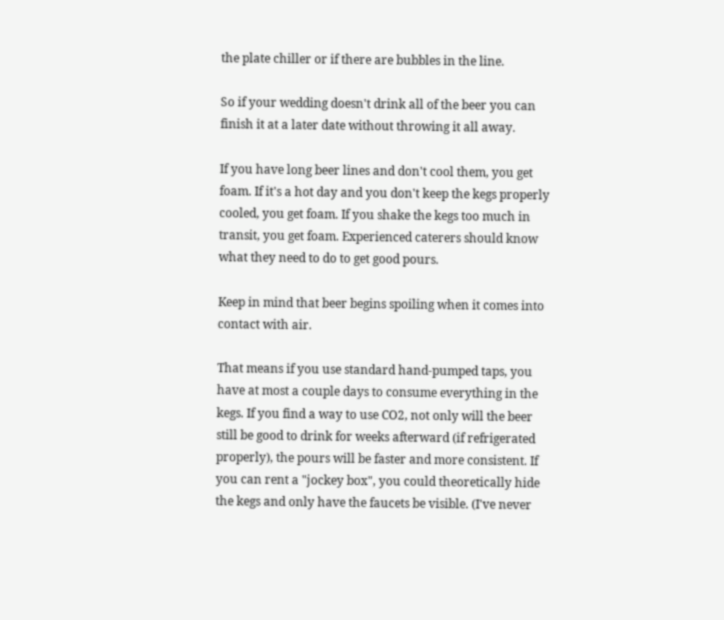the plate chiller or if there are bubbles in the line.

So if your wedding doesn't drink all of the beer you can finish it at a later date without throwing it all away.

If you have long beer lines and don't cool them, you get foam. If it's a hot day and you don't keep the kegs properly cooled, you get foam. If you shake the kegs too much in transit, you get foam. Experienced caterers should know what they need to do to get good pours.

Keep in mind that beer begins spoiling when it comes into contact with air.

That means if you use standard hand-pumped taps, you have at most a couple days to consume everything in the kegs. If you find a way to use CO2, not only will the beer still be good to drink for weeks afterward (if refrigerated properly), the pours will be faster and more consistent. If you can rent a "jockey box", you could theoretically hide the kegs and only have the faucets be visible. (I've never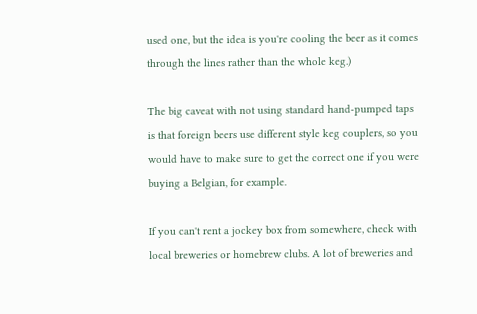used one, but the idea is you're cooling the beer as it comes through the lines rather than the whole keg.)

The big caveat with not using standard hand-pumped taps is that foreign beers use different style keg couplers, so you would have to make sure to get the correct one if you were buying a Belgian, for example.

If you can't rent a jockey box from somewhere, check with local breweries or homebrew clubs. A lot of breweries and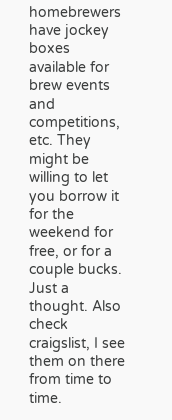homebrewers have jockey boxes available for brew events and competitions, etc. They might be willing to let you borrow it for the weekend for free, or for a couple bucks. Just a thought. Also check craigslist, I see them on there from time to time.